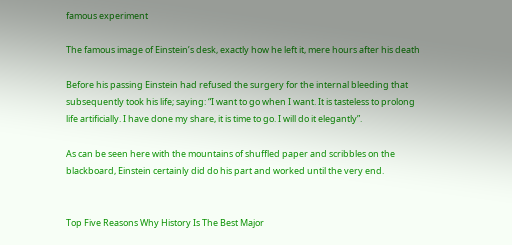famous experiment

The famous image of Einstein’s desk, exactly how he left it, mere hours after his death

Before his passing Einstein had refused the surgery for the internal bleeding that subsequently took his life; saying: “I want to go when I want. It is tasteless to prolong life artificially. I have done my share, it is time to go. I will do it elegantly”.

As can be seen here with the mountains of shuffled paper and scribbles on the blackboard, Einstein certainly did do his part and worked until the very end.


Top Five Reasons Why History Is The Best Major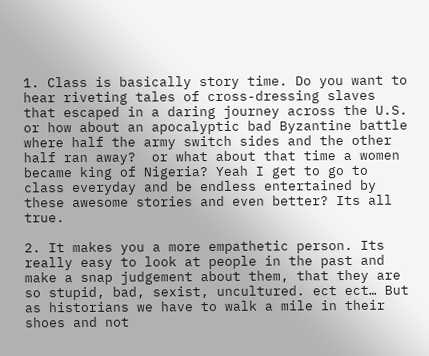1. Class is basically story time. Do you want to hear riveting tales of cross-dressing slaves that escaped in a daring journey across the U.S. or how about an apocalyptic bad Byzantine battle where half the army switch sides and the other half ran away?  or what about that time a women became king of Nigeria? Yeah I get to go to class everyday and be endless entertained by these awesome stories and even better? Its all true.

2. It makes you a more empathetic person. Its really easy to look at people in the past and make a snap judgement about them, that they are so stupid, bad, sexist, uncultured. ect ect… But as historians we have to walk a mile in their shoes and not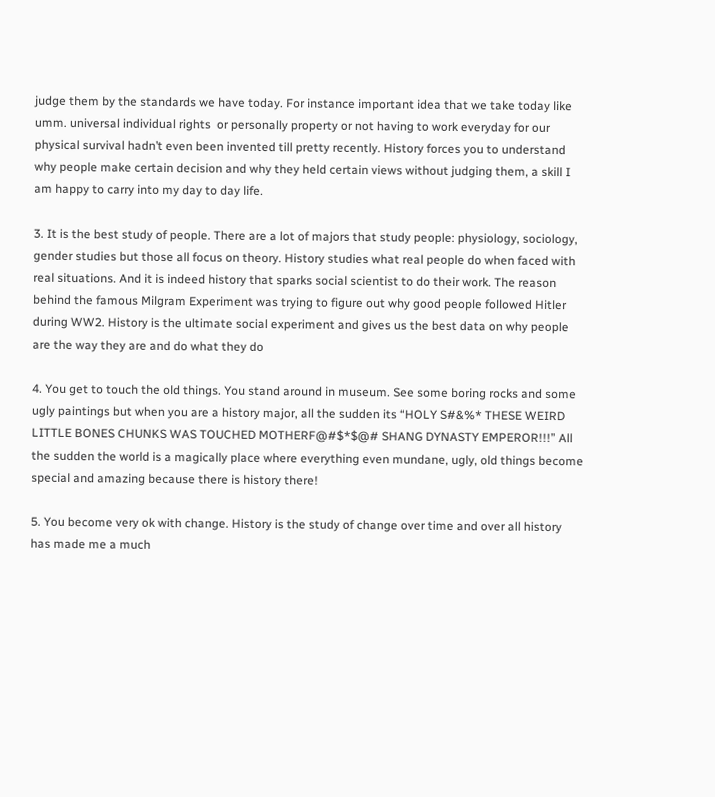judge them by the standards we have today. For instance important idea that we take today like umm. universal individual rights  or personally property or not having to work everyday for our physical survival hadn’t even been invented till pretty recently. History forces you to understand why people make certain decision and why they held certain views without judging them, a skill I am happy to carry into my day to day life.

3. It is the best study of people. There are a lot of majors that study people: physiology, sociology, gender studies but those all focus on theory. History studies what real people do when faced with real situations. And it is indeed history that sparks social scientist to do their work. The reason behind the famous Milgram Experiment was trying to figure out why good people followed Hitler during WW2. History is the ultimate social experiment and gives us the best data on why people are the way they are and do what they do

4. You get to touch the old things. You stand around in museum. See some boring rocks and some ugly paintings but when you are a history major, all the sudden its “HOLY S#&%* THESE WEIRD LITTLE BONES CHUNKS WAS TOUCHED MOTHERF@#$*$@# SHANG DYNASTY EMPEROR!!!” All the sudden the world is a magically place where everything even mundane, ugly, old things become special and amazing because there is history there!

5. You become very ok with change. History is the study of change over time and over all history has made me a much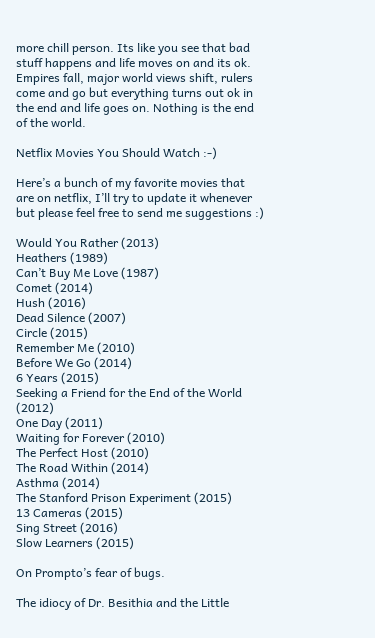more chill person. Its like you see that bad stuff happens and life moves on and its ok. Empires fall, major world views shift, rulers come and go but everything turns out ok in the end and life goes on. Nothing is the end of the world.

Netflix Movies You Should Watch :-)

Here’s a bunch of my favorite movies that are on netflix, I’ll try to update it whenever but please feel free to send me suggestions :)

Would You Rather (2013)
Heathers (1989)
Can’t Buy Me Love (1987)
Comet (2014)
Hush (2016)
Dead Silence (2007)
Circle (2015)
Remember Me (2010)
Before We Go (2014)
6 Years (2015)
Seeking a Friend for the End of the World (2012)
One Day (2011)
Waiting for Forever (2010)
The Perfect Host (2010)
The Road Within (2014)
Asthma (2014)
The Stanford Prison Experiment (2015)
13 Cameras (2015)
Sing Street (2016)
Slow Learners (2015)

On Prompto’s fear of bugs.

The idiocy of Dr. Besithia and the Little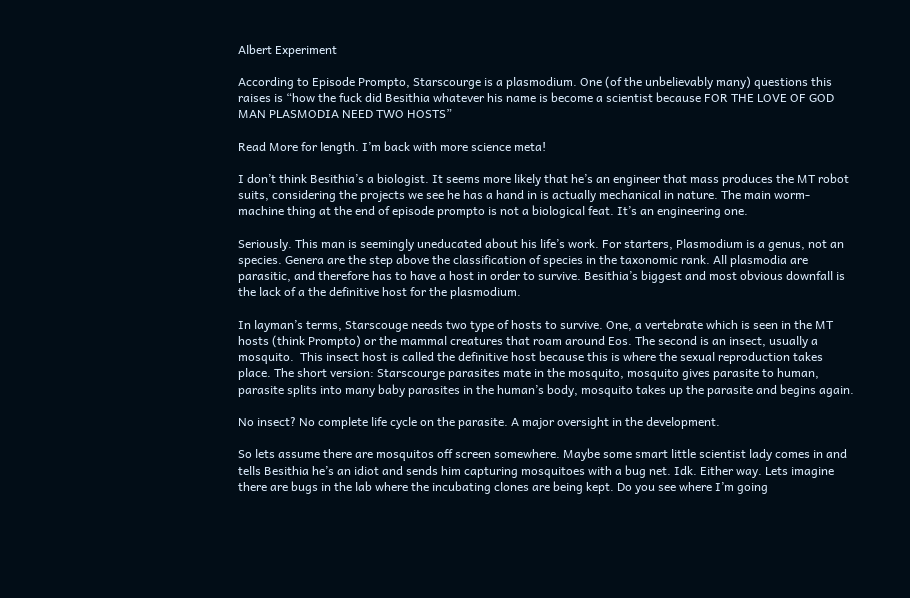Albert Experiment

According to Episode Prompto, Starscourge is a plasmodium. One (of the unbelievably many) questions this raises is “how the fuck did Besithia whatever his name is become a scientist because FOR THE LOVE OF GOD MAN PLASMODIA NEED TWO HOSTS”

Read More for length. I’m back with more science meta!

I don’t think Besithia’s a biologist. It seems more likely that he’s an engineer that mass produces the MT robot suits, considering the projects we see he has a hand in is actually mechanical in nature. The main worm-machine thing at the end of episode prompto is not a biological feat. It’s an engineering one.

Seriously. This man is seemingly uneducated about his life’s work. For starters, Plasmodium is a genus, not an species. Genera are the step above the classification of species in the taxonomic rank. All plasmodia are parasitic, and therefore has to have a host in order to survive. Besithia’s biggest and most obvious downfall is the lack of a the definitive host for the plasmodium.

In layman’s terms, Starscouge needs two type of hosts to survive. One, a vertebrate which is seen in the MT hosts (think Prompto) or the mammal creatures that roam around Eos. The second is an insect, usually a mosquito.  This insect host is called the definitive host because this is where the sexual reproduction takes place. The short version: Starscourge parasites mate in the mosquito, mosquito gives parasite to human, parasite splits into many baby parasites in the human’s body, mosquito takes up the parasite and begins again.

No insect? No complete life cycle on the parasite. A major oversight in the development.

So lets assume there are mosquitos off screen somewhere. Maybe some smart little scientist lady comes in and tells Besithia he’s an idiot and sends him capturing mosquitoes with a bug net. Idk. Either way. Lets imagine there are bugs in the lab where the incubating clones are being kept. Do you see where I’m going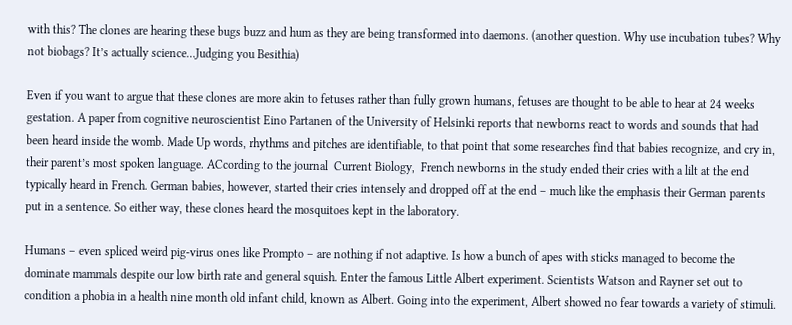with this? The clones are hearing these bugs buzz and hum as they are being transformed into daemons. (another question. Why use incubation tubes? Why not biobags? It’s actually science…Judging you Besithia)

Even if you want to argue that these clones are more akin to fetuses rather than fully grown humans, fetuses are thought to be able to hear at 24 weeks gestation. A paper from cognitive neuroscientist Eino Partanen of the University of Helsinki reports that newborns react to words and sounds that had been heard inside the womb. Made Up words, rhythms and pitches are identifiable, to that point that some researches find that babies recognize, and cry in, their parent’s most spoken language. ACcording to the journal  Current Biology,  French newborns in the study ended their cries with a lilt at the end typically heard in French. German babies, however, started their cries intensely and dropped off at the end – much like the emphasis their German parents put in a sentence. So either way, these clones heard the mosquitoes kept in the laboratory.

Humans – even spliced weird pig-virus ones like Prompto – are nothing if not adaptive. Is how a bunch of apes with sticks managed to become the dominate mammals despite our low birth rate and general squish. Enter the famous Little Albert experiment. Scientists Watson and Rayner set out to condition a phobia in a health nine month old infant child, known as Albert. Going into the experiment, Albert showed no fear towards a variety of stimuli.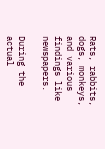Rats, rabbits, dogs, monkeys, and various findings like newspapers.

During the actual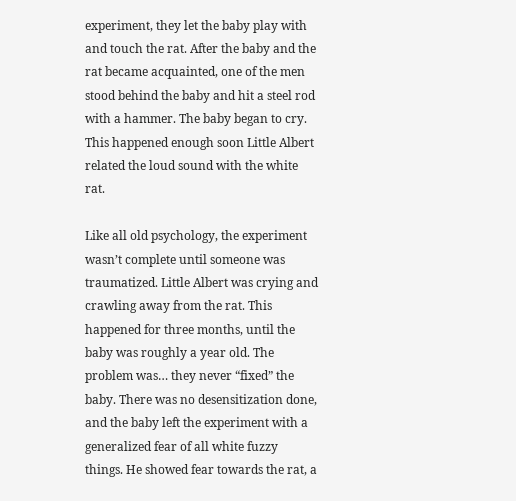experiment, they let the baby play with and touch the rat. After the baby and the rat became acquainted, one of the men stood behind the baby and hit a steel rod with a hammer. The baby began to cry. This happened enough soon Little Albert related the loud sound with the white rat.

Like all old psychology, the experiment wasn’t complete until someone was traumatized. Little Albert was crying and crawling away from the rat. This happened for three months, until the baby was roughly a year old. The problem was… they never “fixed” the baby. There was no desensitization done, and the baby left the experiment with a generalized fear of all white fuzzy things. He showed fear towards the rat, a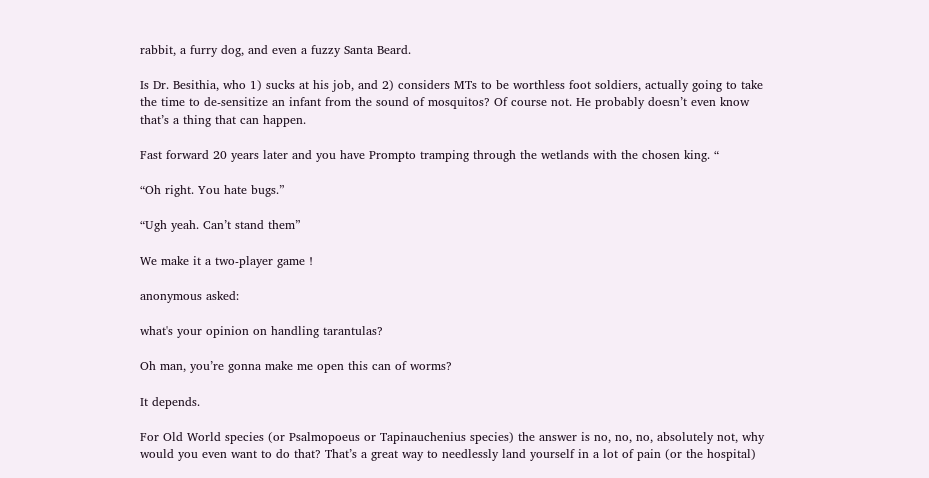rabbit, a furry dog, and even a fuzzy Santa Beard.

Is Dr. Besithia, who 1) sucks at his job, and 2) considers MTs to be worthless foot soldiers, actually going to take the time to de-sensitize an infant from the sound of mosquitos? Of course not. He probably doesn’t even know that’s a thing that can happen.

Fast forward 20 years later and you have Prompto tramping through the wetlands with the chosen king. “

“Oh right. You hate bugs.”

“Ugh yeah. Can’t stand them”

We make it a two-player game !

anonymous asked:

what's your opinion on handling tarantulas?

Oh man, you’re gonna make me open this can of worms?

It depends.

For Old World species (or Psalmopoeus or Tapinauchenius species) the answer is no, no, no, absolutely not, why would you even want to do that? That’s a great way to needlessly land yourself in a lot of pain (or the hospital)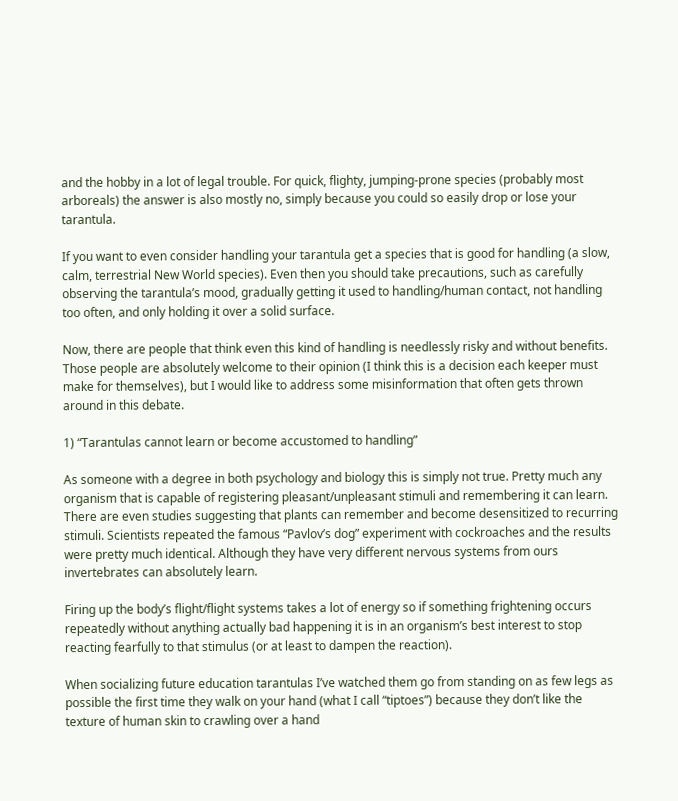and the hobby in a lot of legal trouble. For quick, flighty, jumping-prone species (probably most arboreals) the answer is also mostly no, simply because you could so easily drop or lose your tarantula.

If you want to even consider handling your tarantula get a species that is good for handling (a slow, calm, terrestrial New World species). Even then you should take precautions, such as carefully observing the tarantula’s mood, gradually getting it used to handling/human contact, not handling too often, and only holding it over a solid surface.

Now, there are people that think even this kind of handling is needlessly risky and without benefits. Those people are absolutely welcome to their opinion (I think this is a decision each keeper must make for themselves), but I would like to address some misinformation that often gets thrown around in this debate.

1) “Tarantulas cannot learn or become accustomed to handling”

As someone with a degree in both psychology and biology this is simply not true. Pretty much any organism that is capable of registering pleasant/unpleasant stimuli and remembering it can learn. There are even studies suggesting that plants can remember and become desensitized to recurring stimuli. Scientists repeated the famous “Pavlov’s dog” experiment with cockroaches and the results were pretty much identical. Although they have very different nervous systems from ours invertebrates can absolutely learn.

Firing up the body’s flight/flight systems takes a lot of energy so if something frightening occurs repeatedly without anything actually bad happening it is in an organism’s best interest to stop reacting fearfully to that stimulus (or at least to dampen the reaction).

When socializing future education tarantulas I’ve watched them go from standing on as few legs as possible the first time they walk on your hand (what I call “tiptoes”) because they don’t like the texture of human skin to crawling over a hand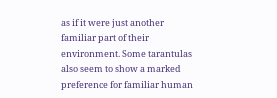as if it were just another familiar part of their environment. Some tarantulas also seem to show a marked preference for familiar human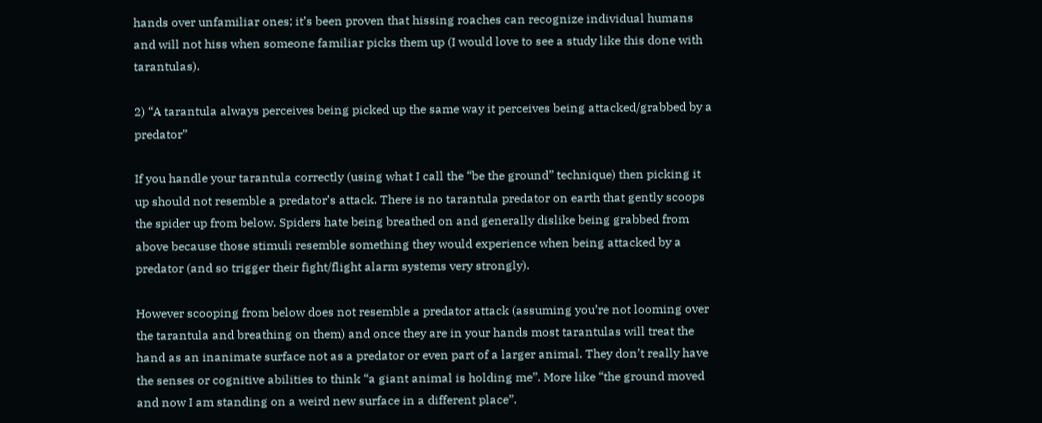hands over unfamiliar ones; it’s been proven that hissing roaches can recognize individual humans and will not hiss when someone familiar picks them up (I would love to see a study like this done with tarantulas).

2) “A tarantula always perceives being picked up the same way it perceives being attacked/grabbed by a predator”

If you handle your tarantula correctly (using what I call the “be the ground” technique) then picking it up should not resemble a predator’s attack. There is no tarantula predator on earth that gently scoops the spider up from below. Spiders hate being breathed on and generally dislike being grabbed from above because those stimuli resemble something they would experience when being attacked by a predator (and so trigger their fight/flight alarm systems very strongly).

However scooping from below does not resemble a predator attack (assuming you’re not looming over the tarantula and breathing on them) and once they are in your hands most tarantulas will treat the hand as an inanimate surface not as a predator or even part of a larger animal. They don’t really have the senses or cognitive abilities to think “a giant animal is holding me”. More like “the ground moved and now I am standing on a weird new surface in a different place”.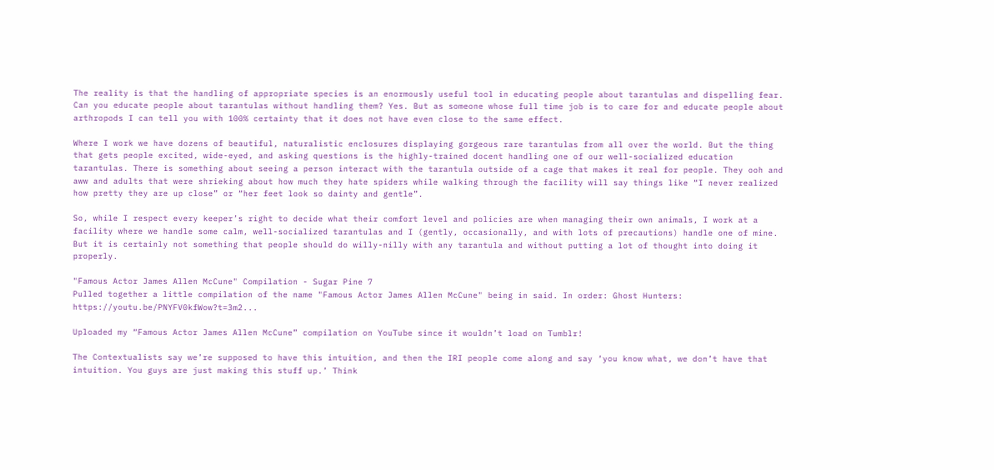The reality is that the handling of appropriate species is an enormously useful tool in educating people about tarantulas and dispelling fear. Can you educate people about tarantulas without handling them? Yes. But as someone whose full time job is to care for and educate people about arthropods I can tell you with 100% certainty that it does not have even close to the same effect.

Where I work we have dozens of beautiful, naturalistic enclosures displaying gorgeous rare tarantulas from all over the world. But the thing that gets people excited, wide-eyed, and asking questions is the highly-trained docent handling one of our well-socialized education tarantulas. There is something about seeing a person interact with the tarantula outside of a cage that makes it real for people. They ooh and aww and adults that were shrieking about how much they hate spiders while walking through the facility will say things like “I never realized how pretty they are up close” or “her feet look so dainty and gentle”.

So, while I respect every keeper’s right to decide what their comfort level and policies are when managing their own animals, I work at a facility where we handle some calm, well-socialized tarantulas and I (gently, occasionally, and with lots of precautions) handle one of mine. But it is certainly not something that people should do willy-nilly with any tarantula and without putting a lot of thought into doing it properly.

"Famous Actor James Allen McCune" Compilation - Sugar Pine 7
Pulled together a little compilation of the name "Famous Actor James Allen McCune" being in said. In order: Ghost Hunters: https://youtu.be/PNYFV0kfWow?t=3m2...

Uploaded my “Famous Actor James Allen McCune” compilation on YouTube since it wouldn’t load on Tumblr!

The Contextualists say we’re supposed to have this intuition, and then the IRI people come along and say ‘you know what, we don’t have that intuition. You guys are just making this stuff up.’ Think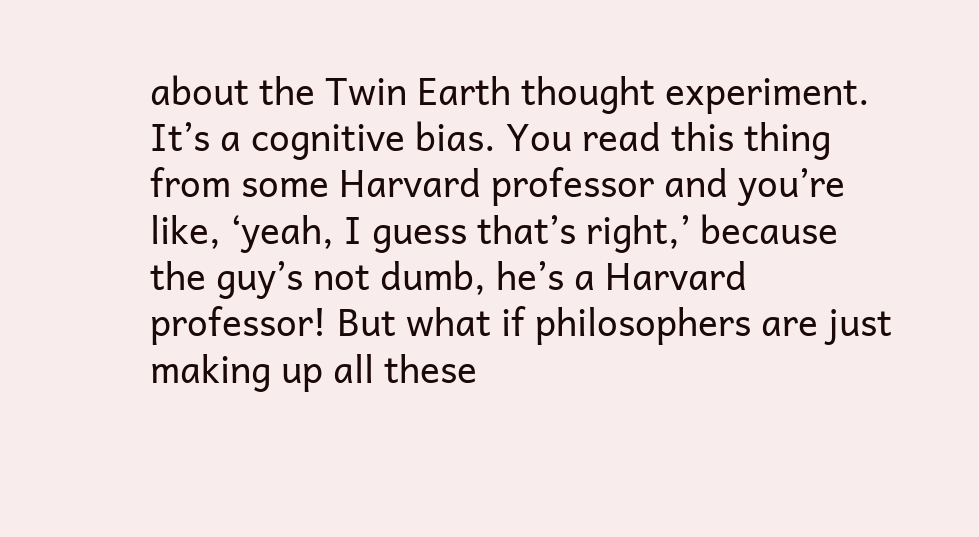about the Twin Earth thought experiment. It’s a cognitive bias. You read this thing from some Harvard professor and you’re like, ‘yeah, I guess that’s right,’ because the guy’s not dumb, he’s a Harvard professor! But what if philosophers are just making up all these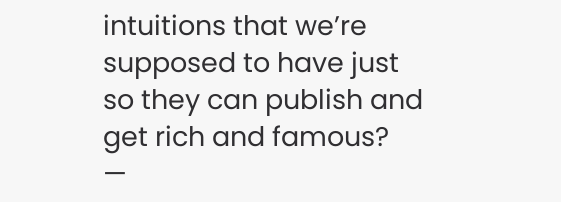intuitions that we’re supposed to have just so they can publish and get rich and famous?
—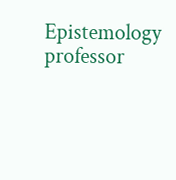Epistemology professor